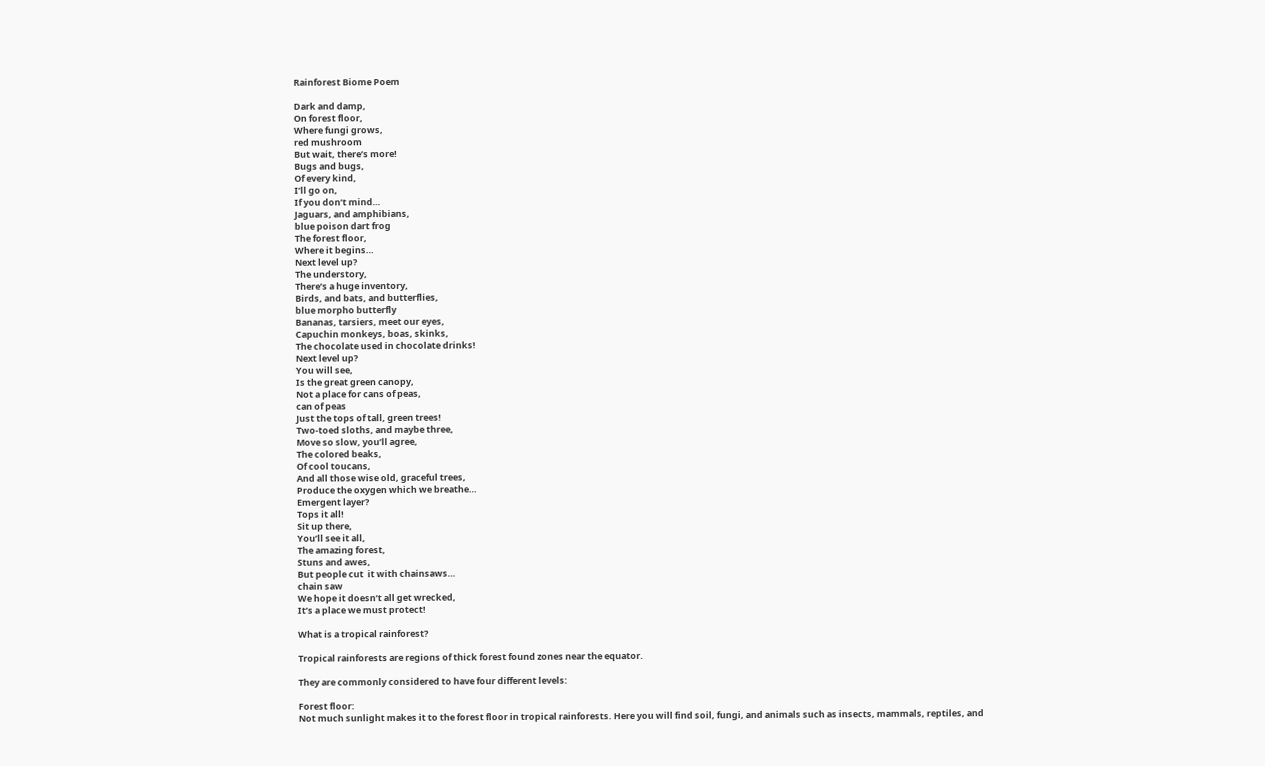Rainforest Biome Poem

Dark and damp,
On forest floor,
Where fungi grows,
red mushroom
But wait, there’s more!
Bugs and bugs,
Of every kind,
I’ll go on,
If you don’t mind…
Jaguars, and amphibians,
blue poison dart frog
The forest floor,
Where it begins…
Next level up?
The understory,
There’s a huge inventory,
Birds, and bats, and butterflies,
blue morpho butterfly
Bananas, tarsiers, meet our eyes,
Capuchin monkeys, boas, skinks,
The chocolate used in chocolate drinks!
Next level up?
You will see,
Is the great green canopy,
Not a place for cans of peas,
can of peas
Just the tops of tall, green trees!
Two-toed sloths, and maybe three,
Move so slow, you’ll agree,
The colored beaks,
Of cool toucans,
And all those wise old, graceful trees,
Produce the oxygen which we breathe…
Emergent layer?
Tops it all!
Sit up there,
You’ll see it all,
The amazing forest,
Stuns and awes,
But people cut  it with chainsaws…
chain saw
We hope it doesn’t all get wrecked,
It’s a place we must protect!

What is a tropical rainforest?

Tropical rainforests are regions of thick forest found zones near the equator.

They are commonly considered to have four different levels:

Forest floor:
Not much sunlight makes it to the forest floor in tropical rainforests. Here you will find soil, fungi, and animals such as insects, mammals, reptiles, and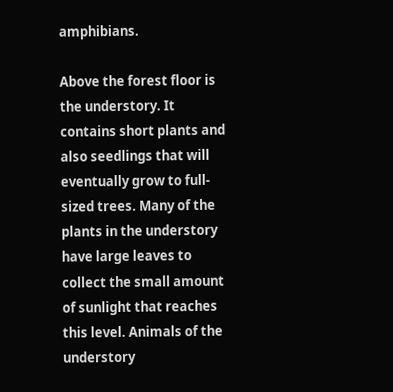amphibians.

Above the forest floor is the understory. It contains short plants and also seedlings that will eventually grow to full-sized trees. Many of the plants in the understory have large leaves to collect the small amount of sunlight that reaches this level. Animals of the understory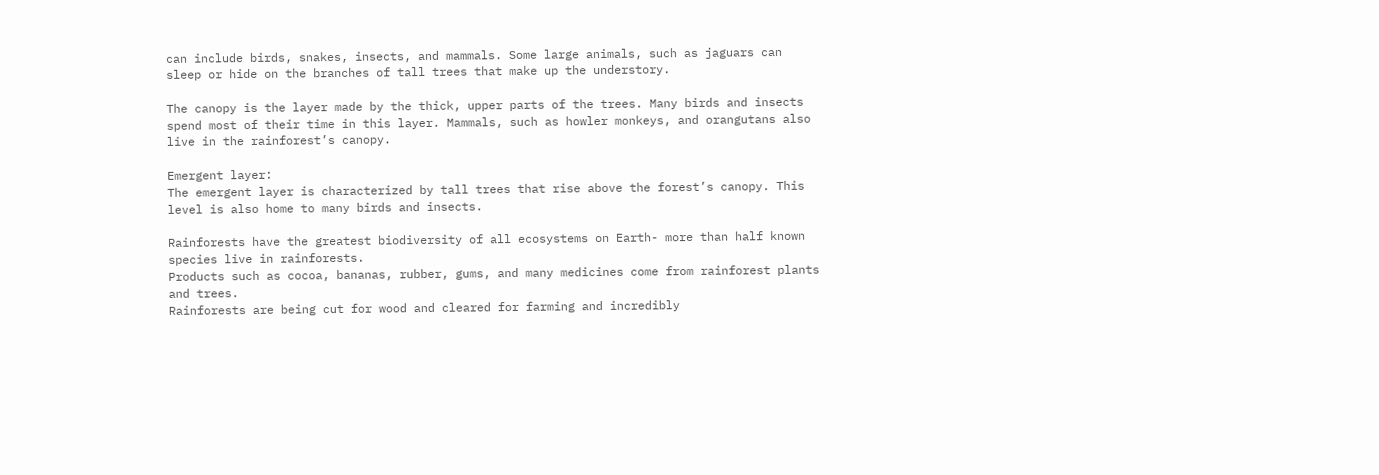can include birds, snakes, insects, and mammals. Some large animals, such as jaguars can sleep or hide on the branches of tall trees that make up the understory.

The canopy is the layer made by the thick, upper parts of the trees. Many birds and insects spend most of their time in this layer. Mammals, such as howler monkeys, and orangutans also live in the rainforest’s canopy.

Emergent layer:
The emergent layer is characterized by tall trees that rise above the forest’s canopy. This level is also home to many birds and insects.

Rainforests have the greatest biodiversity of all ecosystems on Earth- more than half known species live in rainforests.
Products such as cocoa, bananas, rubber, gums, and many medicines come from rainforest plants and trees.
Rainforests are being cut for wood and cleared for farming and incredibly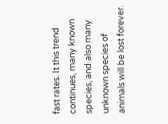fast rates. It this trend continues, many known species, and also many unknown species of animals will be lost forever.